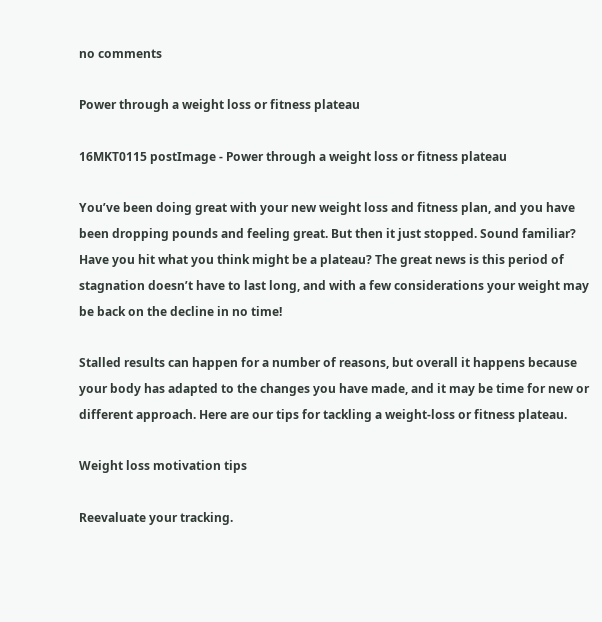no comments

Power through a weight loss or fitness plateau

16MKT0115 postImage - Power through a weight loss or fitness plateau

You’ve been doing great with your new weight loss and fitness plan, and you have been dropping pounds and feeling great. But then it just stopped. Sound familiar? Have you hit what you think might be a plateau? The great news is this period of stagnation doesn’t have to last long, and with a few considerations your weight may be back on the decline in no time!

Stalled results can happen for a number of reasons, but overall it happens because your body has adapted to the changes you have made, and it may be time for new or different approach. Here are our tips for tackling a weight-loss or fitness plateau.

Weight loss motivation tips

Reevaluate your tracking.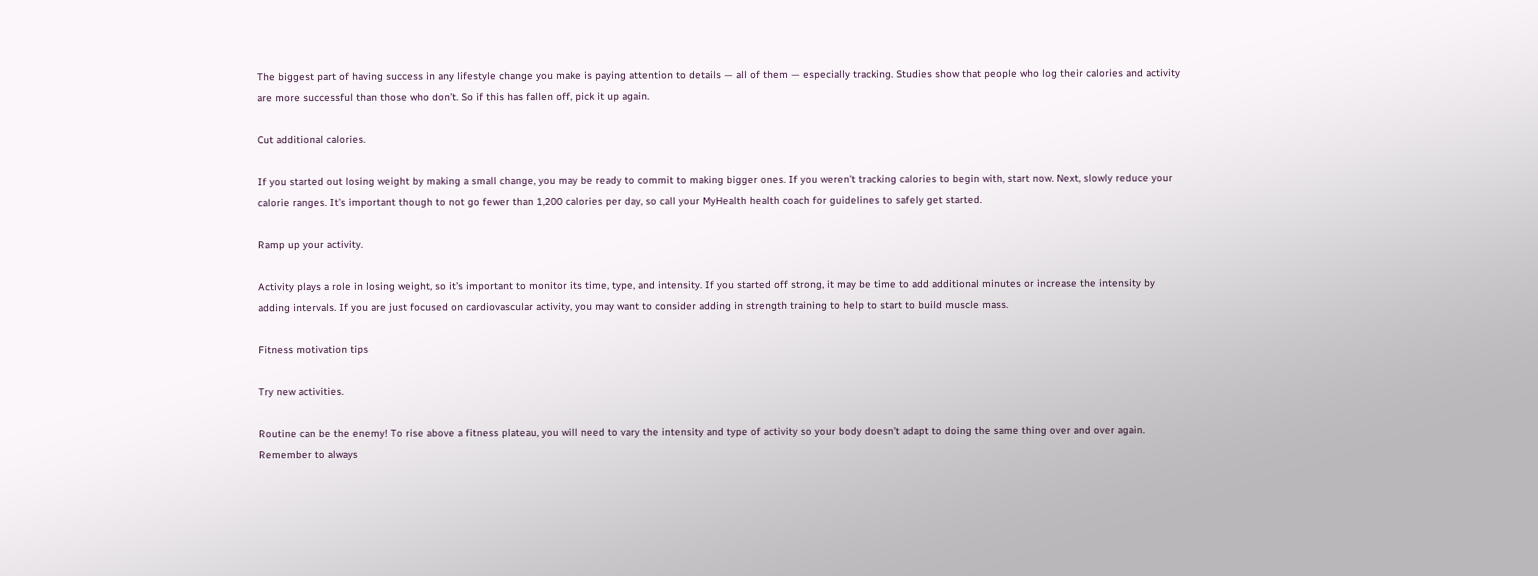The biggest part of having success in any lifestyle change you make is paying attention to details — all of them — especially tracking. Studies show that people who log their calories and activity are more successful than those who don’t. So if this has fallen off, pick it up again.

Cut additional calories.

If you started out losing weight by making a small change, you may be ready to commit to making bigger ones. If you weren’t tracking calories to begin with, start now. Next, slowly reduce your calorie ranges. It’s important though to not go fewer than 1,200 calories per day, so call your MyHealth health coach for guidelines to safely get started.

Ramp up your activity.

Activity plays a role in losing weight, so it’s important to monitor its time, type, and intensity. If you started off strong, it may be time to add additional minutes or increase the intensity by adding intervals. If you are just focused on cardiovascular activity, you may want to consider adding in strength training to help to start to build muscle mass.

Fitness motivation tips

Try new activities.

Routine can be the enemy! To rise above a fitness plateau, you will need to vary the intensity and type of activity so your body doesn’t adapt to doing the same thing over and over again. Remember to always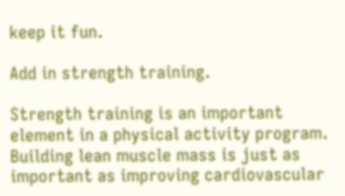keep it fun.

Add in strength training.

Strength training is an important element in a physical activity program. Building lean muscle mass is just as important as improving cardiovascular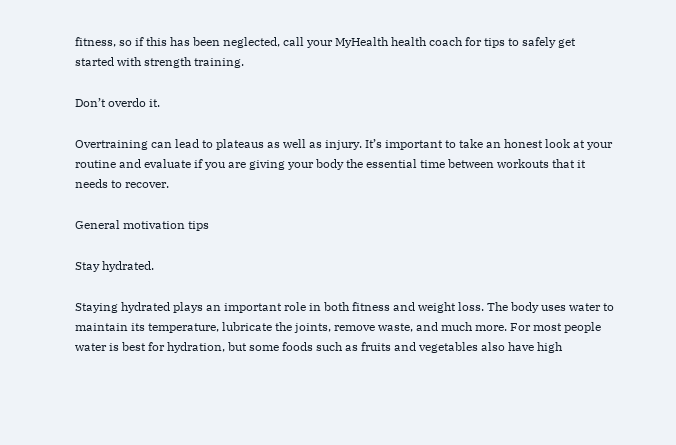fitness, so if this has been neglected, call your MyHealth health coach for tips to safely get started with strength training.

Don’t overdo it.

Overtraining can lead to plateaus as well as injury. It’s important to take an honest look at your routine and evaluate if you are giving your body the essential time between workouts that it needs to recover.

General motivation tips

Stay hydrated.

Staying hydrated plays an important role in both fitness and weight loss. The body uses water to maintain its temperature, lubricate the joints, remove waste, and much more. For most people water is best for hydration, but some foods such as fruits and vegetables also have high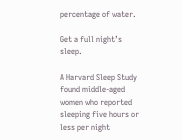percentage of water.

Get a full night’s sleep.

A Harvard Sleep Study found middle-aged women who reported sleeping five hours or less per night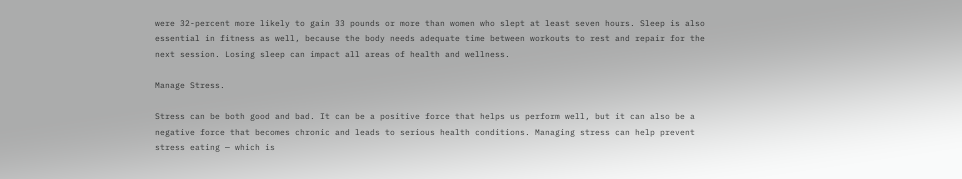were 32-percent more likely to gain 33 pounds or more than women who slept at least seven hours. Sleep is also essential in fitness as well, because the body needs adequate time between workouts to rest and repair for the next session. Losing sleep can impact all areas of health and wellness.

Manage Stress.

Stress can be both good and bad. It can be a positive force that helps us perform well, but it can also be a negative force that becomes chronic and leads to serious health conditions. Managing stress can help prevent stress eating — which is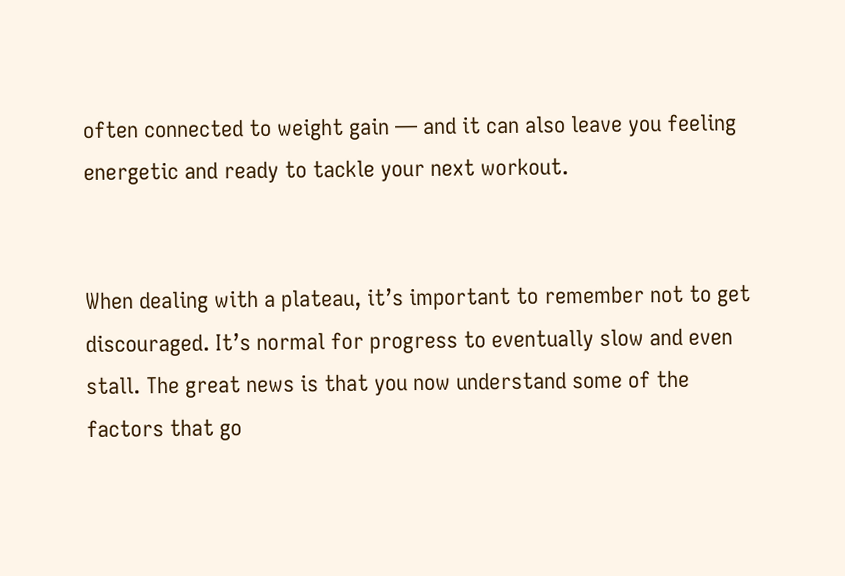often connected to weight gain — and it can also leave you feeling energetic and ready to tackle your next workout.


When dealing with a plateau, it’s important to remember not to get discouraged. It’s normal for progress to eventually slow and even stall. The great news is that you now understand some of the factors that go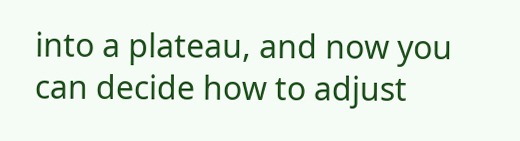into a plateau, and now you can decide how to adjust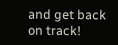and get back on track!